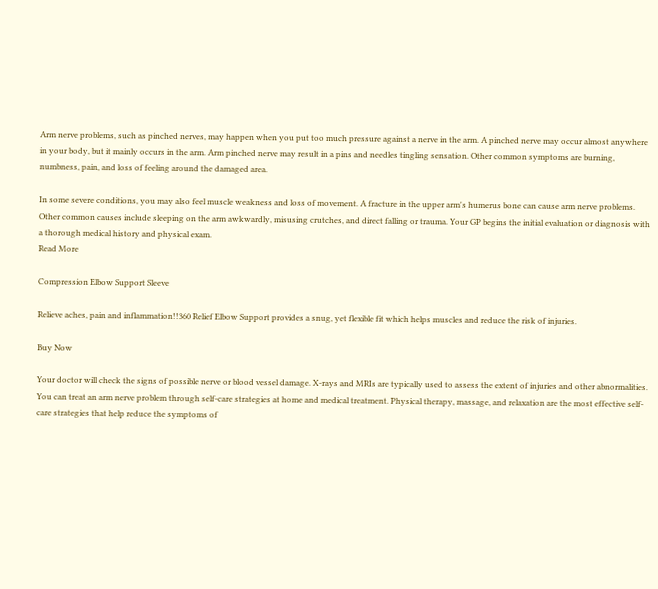Arm nerve problems, such as pinched nerves, may happen when you put too much pressure against a nerve in the arm. A pinched nerve may occur almost anywhere in your body, but it mainly occurs in the arm. Arm pinched nerve may result in a pins and needles tingling sensation. Other common symptoms are burning, numbness, pain, and loss of feeling around the damaged area.

In some severe conditions, you may also feel muscle weakness and loss of movement. A fracture in the upper arm's humerus bone can cause arm nerve problems. Other common causes include sleeping on the arm awkwardly, misusing crutches, and direct falling or trauma. Your GP begins the initial evaluation or diagnosis with a thorough medical history and physical exam.
Read More

Compression Elbow Support Sleeve

Relieve aches, pain and inflammation!!360 Relief Elbow Support provides a snug, yet flexible fit which helps muscles and reduce the risk of injuries.

Buy Now

Your doctor will check the signs of possible nerve or blood vessel damage. X-rays and MRIs are typically used to assess the extent of injuries and other abnormalities. You can treat an arm nerve problem through self-care strategies at home and medical treatment. Physical therapy, massage, and relaxation are the most effective self-care strategies that help reduce the symptoms of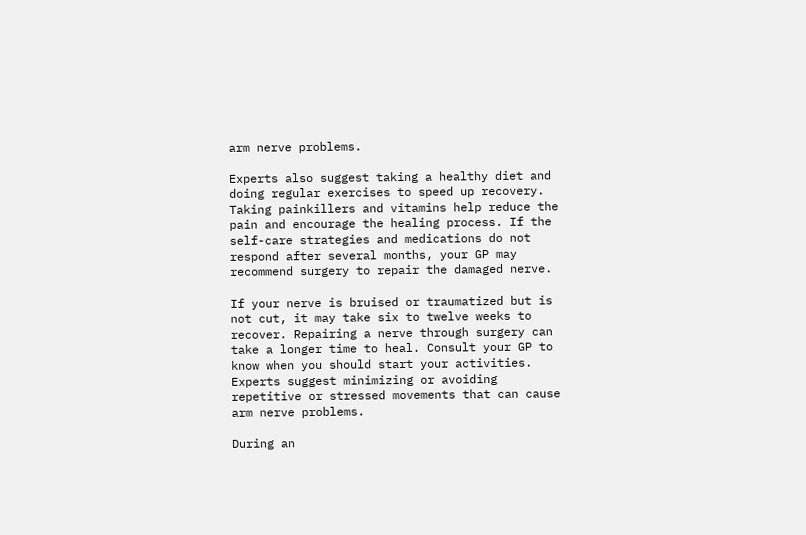arm nerve problems.

Experts also suggest taking a healthy diet and doing regular exercises to speed up recovery. Taking painkillers and vitamins help reduce the pain and encourage the healing process. If the self-care strategies and medications do not respond after several months, your GP may recommend surgery to repair the damaged nerve.

If your nerve is bruised or traumatized but is not cut, it may take six to twelve weeks to recover. Repairing a nerve through surgery can take a longer time to heal. Consult your GP to know when you should start your activities. Experts suggest minimizing or avoiding repetitive or stressed movements that can cause arm nerve problems.

During an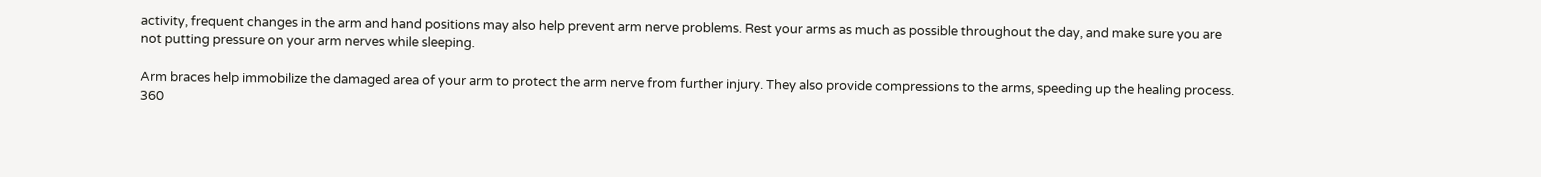activity, frequent changes in the arm and hand positions may also help prevent arm nerve problems. Rest your arms as much as possible throughout the day, and make sure you are not putting pressure on your arm nerves while sleeping.

Arm braces help immobilize the damaged area of your arm to protect the arm nerve from further injury. They also provide compressions to the arms, speeding up the healing process. 360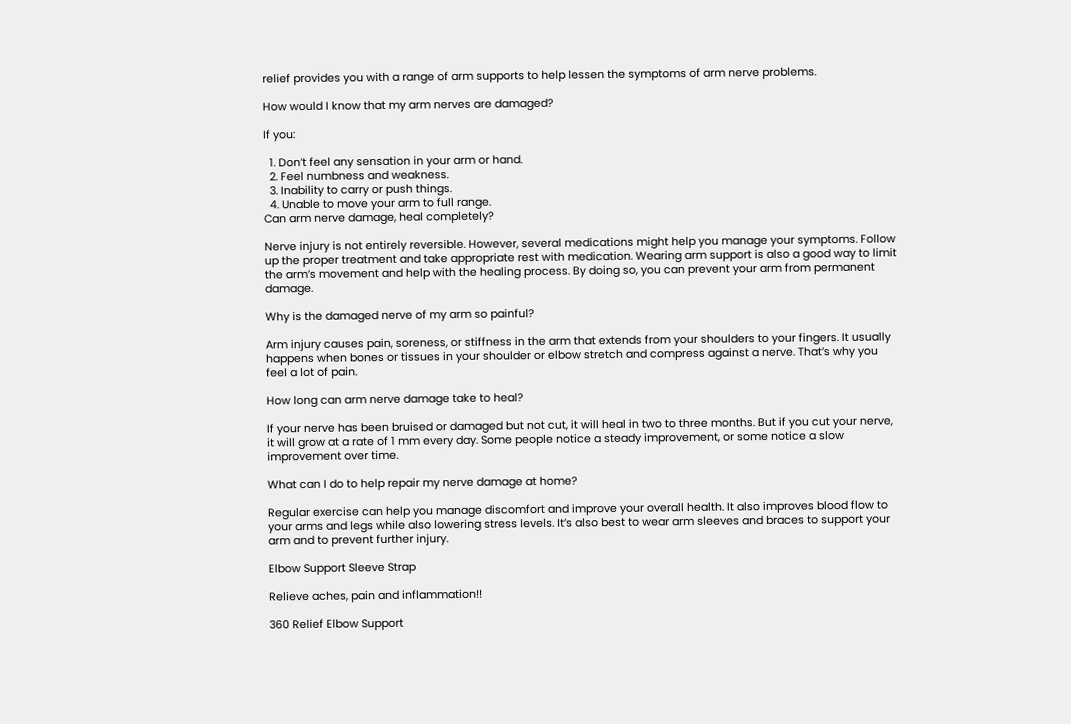relief provides you with a range of arm supports to help lessen the symptoms of arm nerve problems.

How would I know that my arm nerves are damaged?

If you:

  1. Don’t feel any sensation in your arm or hand.
  2. Feel numbness and weakness.
  3. Inability to carry or push things.
  4. Unable to move your arm to full range.
Can arm nerve damage, heal completely?

Nerve injury is not entirely reversible. However, several medications might help you manage your symptoms. Follow up the proper treatment and take appropriate rest with medication. Wearing arm support is also a good way to limit the arm’s movement and help with the healing process. By doing so, you can prevent your arm from permanent damage.

Why is the damaged nerve of my arm so painful?

Arm injury causes pain, soreness, or stiffness in the arm that extends from your shoulders to your fingers. It usually happens when bones or tissues in your shoulder or elbow stretch and compress against a nerve. That’s why you feel a lot of pain.

How long can arm nerve damage take to heal?

If your nerve has been bruised or damaged but not cut, it will heal in two to three months. But if you cut your nerve, it will grow at a rate of 1 mm every day. Some people notice a steady improvement, or some notice a slow improvement over time.

What can I do to help repair my nerve damage at home?

Regular exercise can help you manage discomfort and improve your overall health. It also improves blood flow to your arms and legs while also lowering stress levels. It’s also best to wear arm sleeves and braces to support your arm and to prevent further injury.

Elbow Support Sleeve Strap

Relieve aches, pain and inflammation!!

360 Relief Elbow Support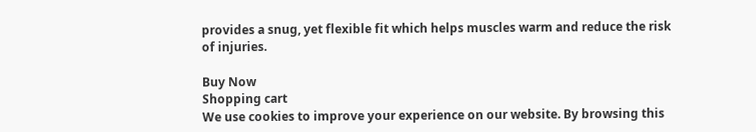provides a snug, yet flexible fit which helps muscles warm and reduce the risk of injuries.

Buy Now
Shopping cart
We use cookies to improve your experience on our website. By browsing this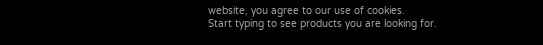website, you agree to our use of cookies.
Start typing to see products you are looking for.